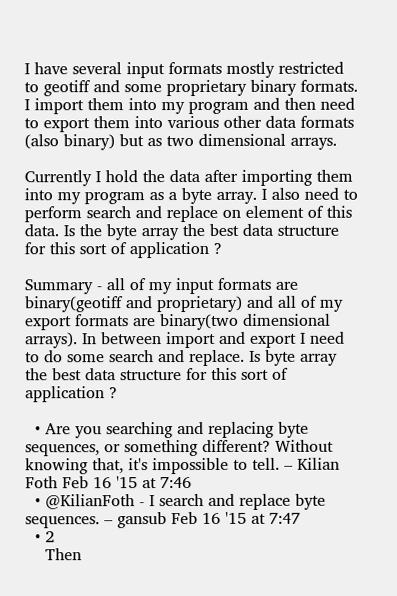I have several input formats mostly restricted to geotiff and some proprietary binary formats. I import them into my program and then need to export them into various other data formats (also binary) but as two dimensional arrays.

Currently I hold the data after importing them into my program as a byte array. I also need to perform search and replace on element of this data. Is the byte array the best data structure for this sort of application ?

Summary - all of my input formats are binary(geotiff and proprietary) and all of my export formats are binary(two dimensional arrays). In between import and export I need to do some search and replace. Is byte array the best data structure for this sort of application ?

  • Are you searching and replacing byte sequences, or something different? Without knowing that, it's impossible to tell. – Kilian Foth Feb 16 '15 at 7:46
  • @KilianFoth - I search and replace byte sequences. – gansub Feb 16 '15 at 7:47
  • 2
    Then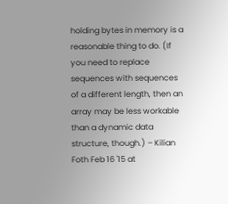holding bytes in memory is a reasonable thing to do. (If you need to replace sequences with sequences of a different length, then an array may be less workable than a dynamic data structure, though.) – Kilian Foth Feb 16 '15 at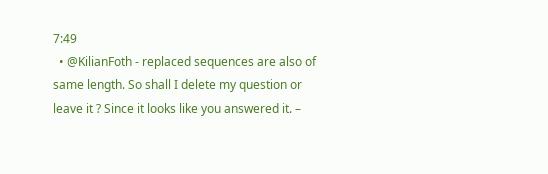7:49
  • @KilianFoth - replaced sequences are also of same length. So shall I delete my question or leave it ? Since it looks like you answered it. –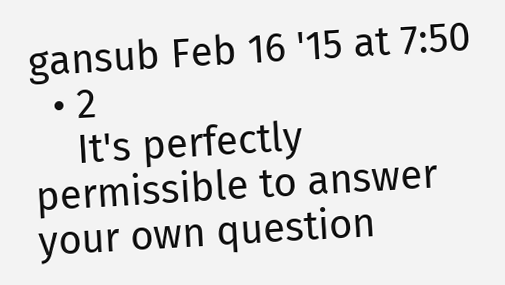gansub Feb 16 '15 at 7:50
  • 2
    It's perfectly permissible to answer your own question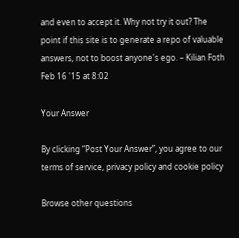and even to accept it. Why not try it out? The point if this site is to generate a repo of valuable answers, not to boost anyone's ego. – Kilian Foth Feb 16 '15 at 8:02

Your Answer

By clicking “Post Your Answer”, you agree to our terms of service, privacy policy and cookie policy

Browse other questions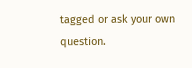tagged or ask your own question.